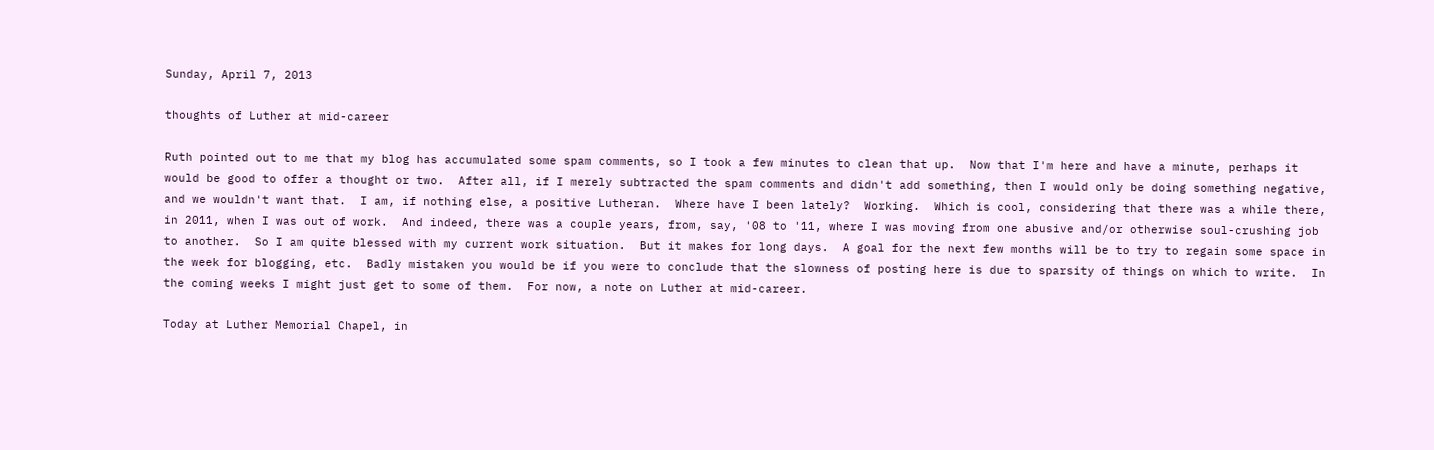Sunday, April 7, 2013

thoughts of Luther at mid-career

Ruth pointed out to me that my blog has accumulated some spam comments, so I took a few minutes to clean that up.  Now that I'm here and have a minute, perhaps it would be good to offer a thought or two.  After all, if I merely subtracted the spam comments and didn't add something, then I would only be doing something negative, and we wouldn't want that.  I am, if nothing else, a positive Lutheran.  Where have I been lately?  Working.  Which is cool, considering that there was a while there, in 2011, when I was out of work.  And indeed, there was a couple years, from, say, '08 to '11, where I was moving from one abusive and/or otherwise soul-crushing job to another.  So I am quite blessed with my current work situation.  But it makes for long days.  A goal for the next few months will be to try to regain some space in the week for blogging, etc.  Badly mistaken you would be if you were to conclude that the slowness of posting here is due to sparsity of things on which to write.  In the coming weeks I might just get to some of them.  For now, a note on Luther at mid-career.

Today at Luther Memorial Chapel, in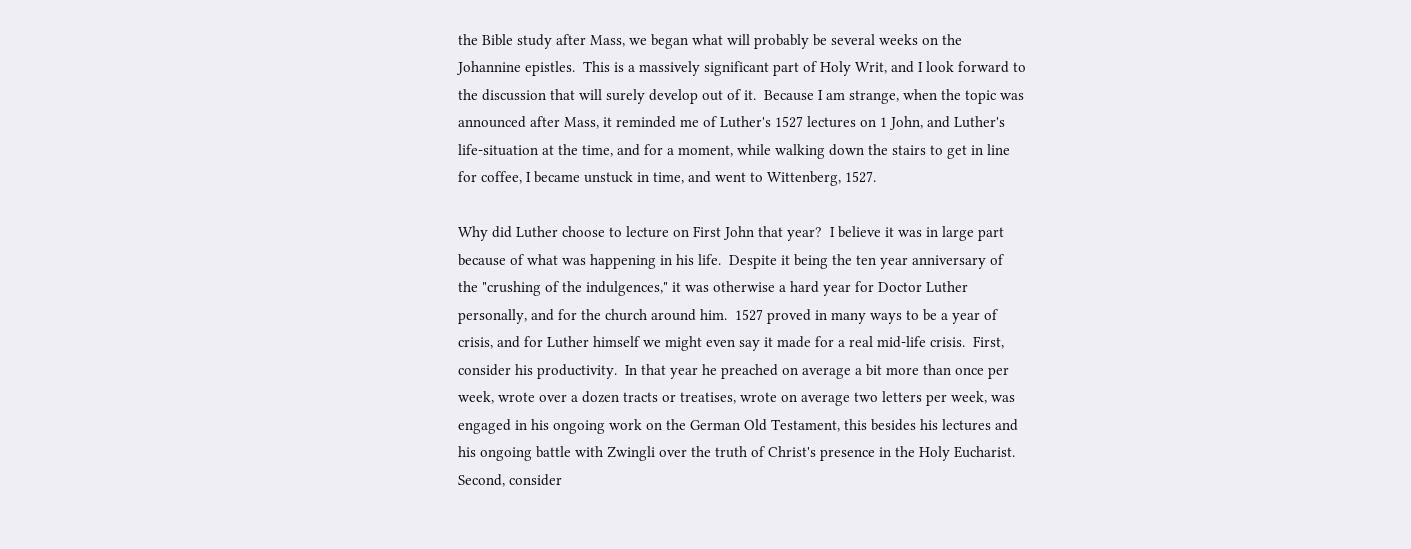the Bible study after Mass, we began what will probably be several weeks on the Johannine epistles.  This is a massively significant part of Holy Writ, and I look forward to the discussion that will surely develop out of it.  Because I am strange, when the topic was announced after Mass, it reminded me of Luther's 1527 lectures on 1 John, and Luther's life-situation at the time, and for a moment, while walking down the stairs to get in line for coffee, I became unstuck in time, and went to Wittenberg, 1527.

Why did Luther choose to lecture on First John that year?  I believe it was in large part because of what was happening in his life.  Despite it being the ten year anniversary of the "crushing of the indulgences," it was otherwise a hard year for Doctor Luther personally, and for the church around him.  1527 proved in many ways to be a year of crisis, and for Luther himself we might even say it made for a real mid-life crisis.  First, consider his productivity.  In that year he preached on average a bit more than once per week, wrote over a dozen tracts or treatises, wrote on average two letters per week, was engaged in his ongoing work on the German Old Testament, this besides his lectures and his ongoing battle with Zwingli over the truth of Christ's presence in the Holy Eucharist.  Second, consider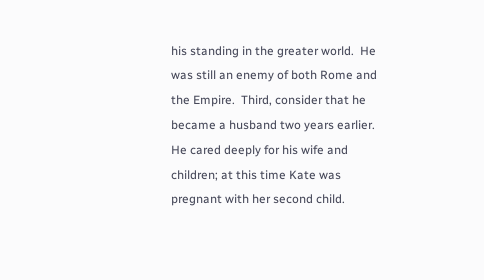his standing in the greater world.  He was still an enemy of both Rome and the Empire.  Third, consider that he became a husband two years earlier.  He cared deeply for his wife and children; at this time Kate was pregnant with her second child.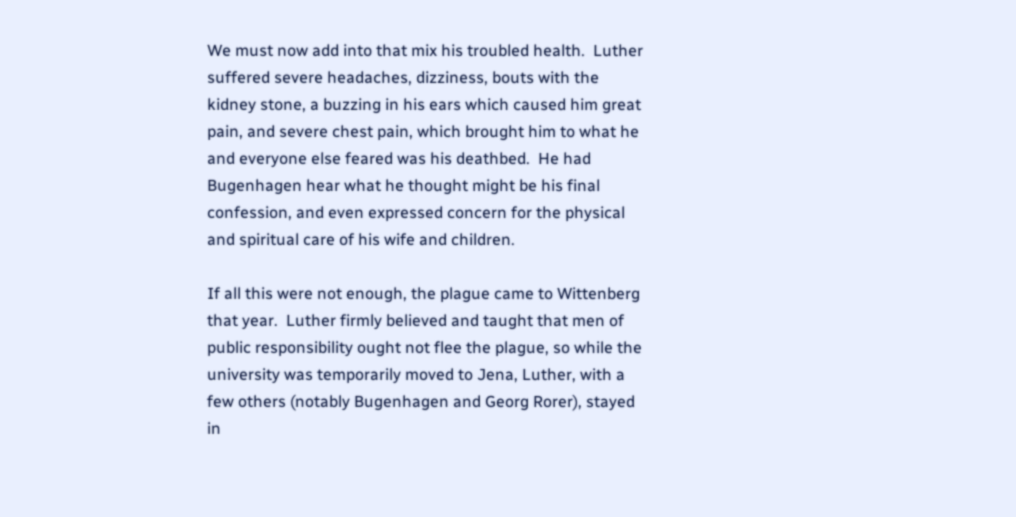We must now add into that mix his troubled health.  Luther suffered severe headaches, dizziness, bouts with the kidney stone, a buzzing in his ears which caused him great pain, and severe chest pain, which brought him to what he and everyone else feared was his deathbed.  He had Bugenhagen hear what he thought might be his final confession, and even expressed concern for the physical and spiritual care of his wife and children.

If all this were not enough, the plague came to Wittenberg that year.  Luther firmly believed and taught that men of public responsibility ought not flee the plague, so while the university was temporarily moved to Jena, Luther, with a few others (notably Bugenhagen and Georg Rorer), stayed in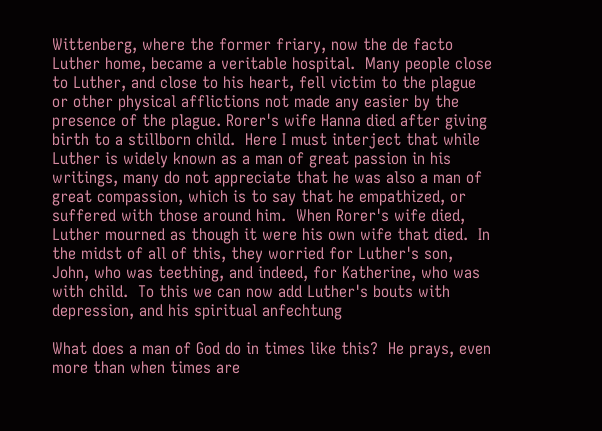Wittenberg, where the former friary, now the de facto Luther home, became a veritable hospital.  Many people close to Luther, and close to his heart, fell victim to the plague or other physical afflictions not made any easier by the presence of the plague. Rorer's wife Hanna died after giving birth to a stillborn child.  Here I must interject that while Luther is widely known as a man of great passion in his writings, many do not appreciate that he was also a man of great compassion, which is to say that he empathized, or suffered with those around him.  When Rorer's wife died, Luther mourned as though it were his own wife that died.  In the midst of all of this, they worried for Luther's son, John, who was teething, and indeed, for Katherine, who was with child.  To this we can now add Luther's bouts with depression, and his spiritual anfechtung

What does a man of God do in times like this?  He prays, even more than when times are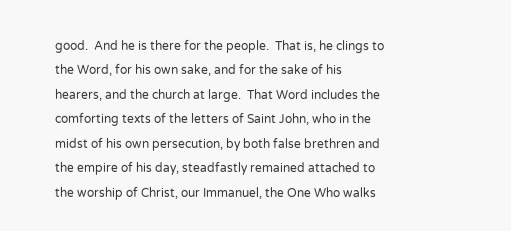good.  And he is there for the people.  That is, he clings to the Word, for his own sake, and for the sake of his hearers, and the church at large.  That Word includes the comforting texts of the letters of Saint John, who in the midst of his own persecution, by both false brethren and the empire of his day, steadfastly remained attached to the worship of Christ, our Immanuel, the One Who walks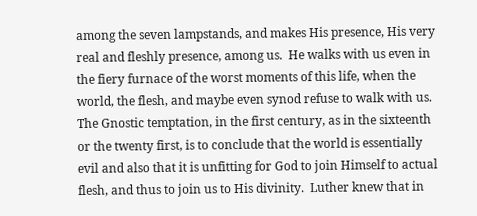among the seven lampstands, and makes His presence, His very real and fleshly presence, among us.  He walks with us even in the fiery furnace of the worst moments of this life, when the world, the flesh, and maybe even synod refuse to walk with us.  The Gnostic temptation, in the first century, as in the sixteenth or the twenty first, is to conclude that the world is essentially evil and also that it is unfitting for God to join Himself to actual flesh, and thus to join us to His divinity.  Luther knew that in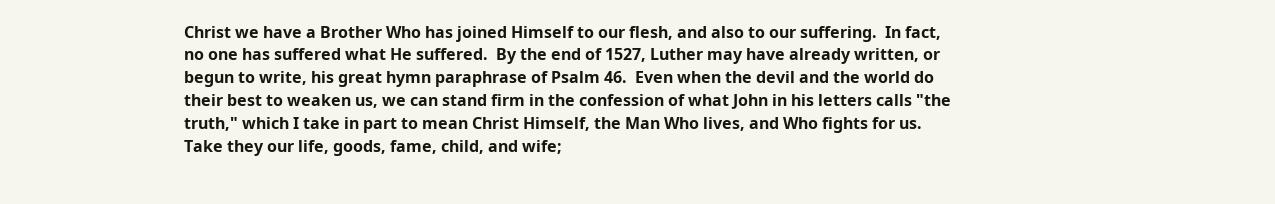Christ we have a Brother Who has joined Himself to our flesh, and also to our suffering.  In fact, no one has suffered what He suffered.  By the end of 1527, Luther may have already written, or begun to write, his great hymn paraphrase of Psalm 46.  Even when the devil and the world do their best to weaken us, we can stand firm in the confession of what John in his letters calls "the truth," which I take in part to mean Christ Himself, the Man Who lives, and Who fights for us.  Take they our life, goods, fame, child, and wife;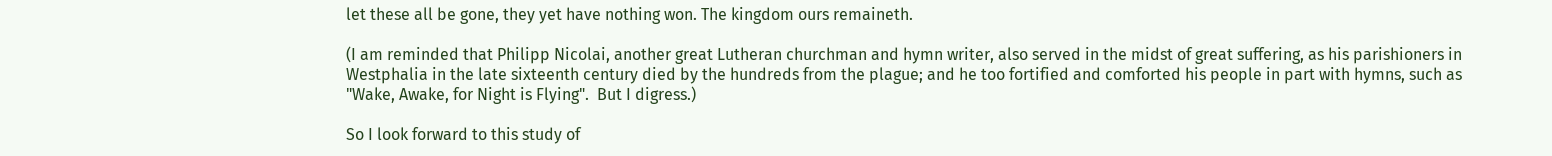let these all be gone, they yet have nothing won. The kingdom ours remaineth.

(I am reminded that Philipp Nicolai, another great Lutheran churchman and hymn writer, also served in the midst of great suffering, as his parishioners in Westphalia in the late sixteenth century died by the hundreds from the plague; and he too fortified and comforted his people in part with hymns, such as "Wake, Awake, for Night is Flying".  But I digress.)

So I look forward to this study of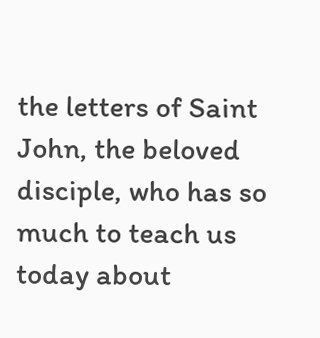the letters of Saint John, the beloved disciple, who has so much to teach us today about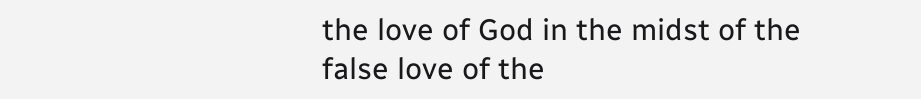the love of God in the midst of the false love of the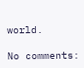world.

No comments: